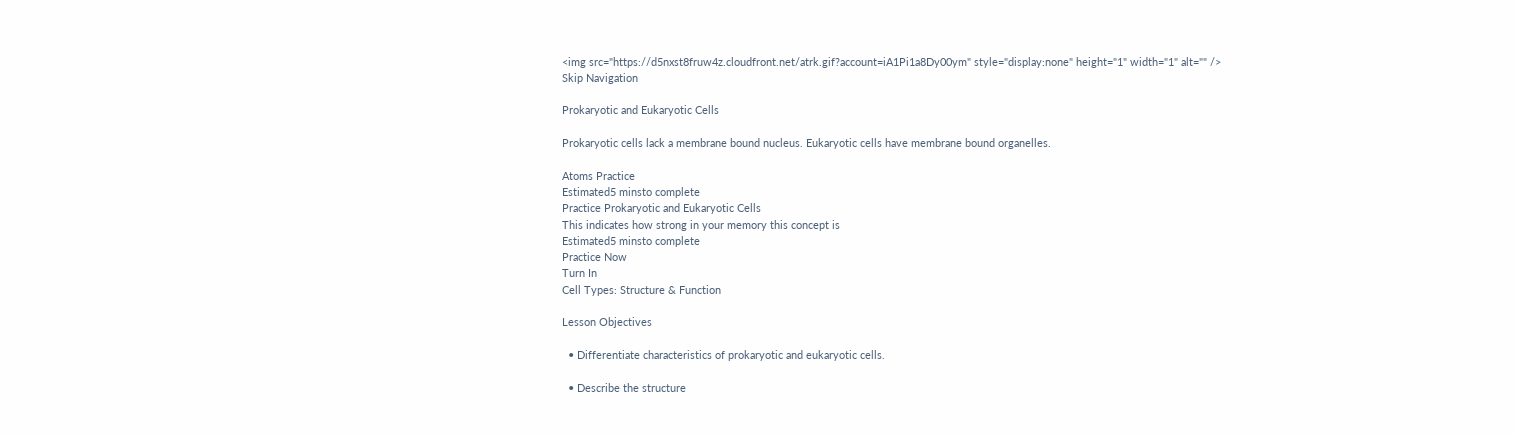<img src="https://d5nxst8fruw4z.cloudfront.net/atrk.gif?account=iA1Pi1a8Dy00ym" style="display:none" height="1" width="1" alt="" />
Skip Navigation

Prokaryotic and Eukaryotic Cells

Prokaryotic cells lack a membrane bound nucleus. Eukaryotic cells have membrane bound organelles.

Atoms Practice
Estimated5 minsto complete
Practice Prokaryotic and Eukaryotic Cells
This indicates how strong in your memory this concept is
Estimated5 minsto complete
Practice Now
Turn In
Cell Types: Structure & Function

Lesson Objectives

  • Differentiate characteristics of prokaryotic and eukaryotic cells.

  • Describe the structure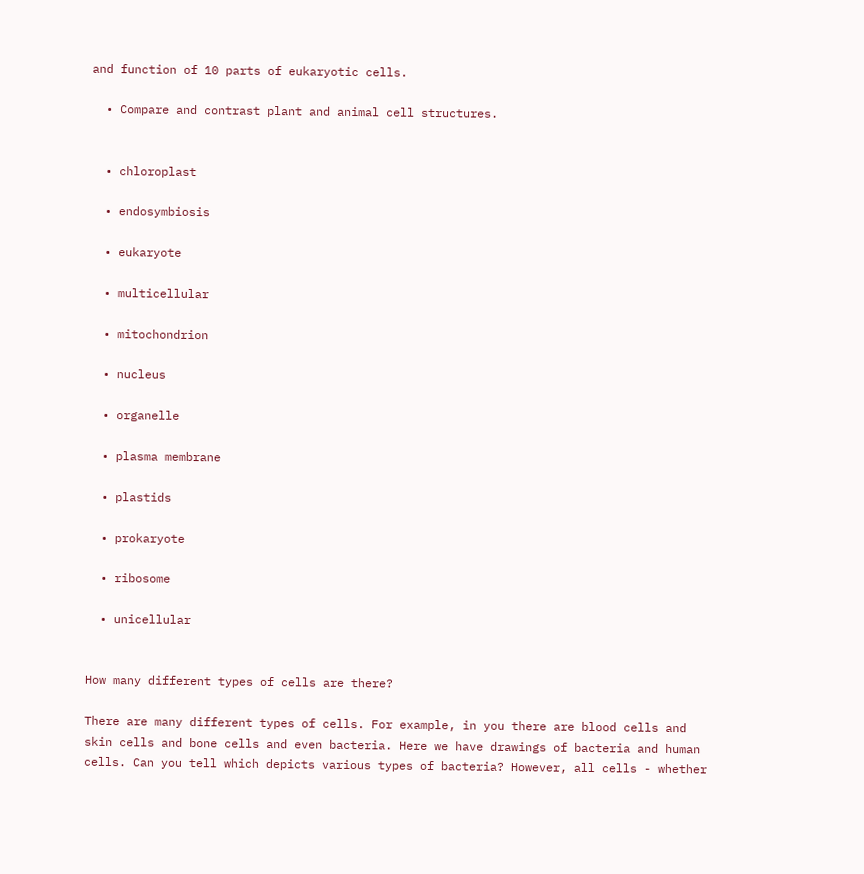and function of 10 parts of eukaryotic cells.

  • Compare and contrast plant and animal cell structures.


  • chloroplast

  • endosymbiosis

  • eukaryote

  • multicellular

  • mitochondrion

  • nucleus

  • organelle

  • plasma membrane

  • plastids

  • prokaryote

  • ribosome

  • unicellular


How many different types of cells are there?

There are many different types of cells. For example, in you there are blood cells and skin cells and bone cells and even bacteria. Here we have drawings of bacteria and human cells. Can you tell which depicts various types of bacteria? However, all cells - whether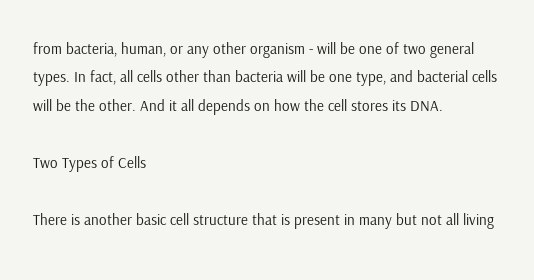from bacteria, human, or any other organism - will be one of two general types. In fact, all cells other than bacteria will be one type, and bacterial cells will be the other. And it all depends on how the cell stores its DNA.

Two Types of Cells

There is another basic cell structure that is present in many but not all living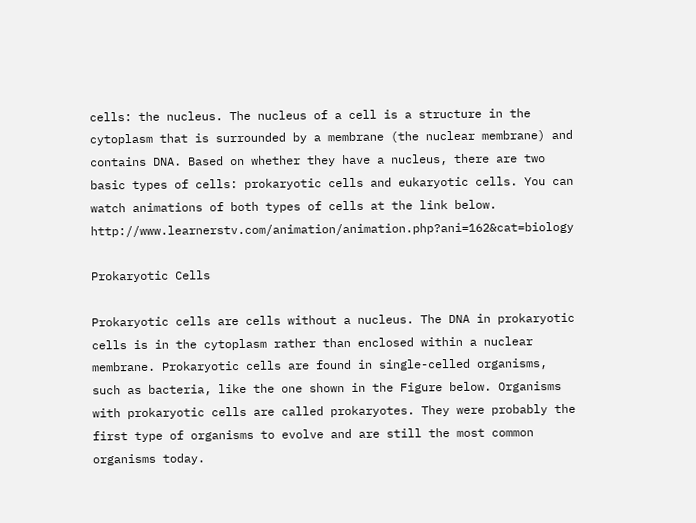cells: the nucleus. The nucleus of a cell is a structure in the cytoplasm that is surrounded by a membrane (the nuclear membrane) and contains DNA. Based on whether they have a nucleus, there are two basic types of cells: prokaryotic cells and eukaryotic cells. You can watch animations of both types of cells at the link below. http://www.learnerstv.com/animation/animation.php?ani=162&cat=biology

Prokaryotic Cells

Prokaryotic cells are cells without a nucleus. The DNA in prokaryotic cells is in the cytoplasm rather than enclosed within a nuclear membrane. Prokaryotic cells are found in single-celled organisms, such as bacteria, like the one shown in the Figure below. Organisms with prokaryotic cells are called prokaryotes. They were probably the first type of organisms to evolve and are still the most common organisms today.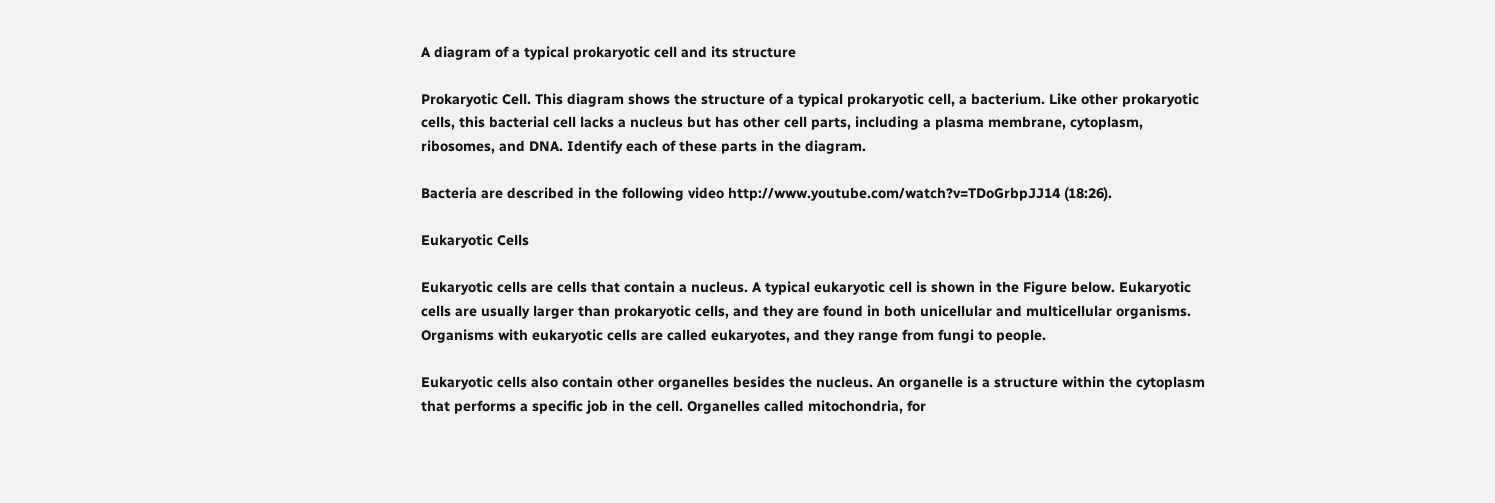A diagram of a typical prokaryotic cell and its structure

Prokaryotic Cell. This diagram shows the structure of a typical prokaryotic cell, a bacterium. Like other prokaryotic cells, this bacterial cell lacks a nucleus but has other cell parts, including a plasma membrane, cytoplasm, ribosomes, and DNA. Identify each of these parts in the diagram.

Bacteria are described in the following video http://www.youtube.com/watch?v=TDoGrbpJJ14 (18:26).

Eukaryotic Cells

Eukaryotic cells are cells that contain a nucleus. A typical eukaryotic cell is shown in the Figure below. Eukaryotic cells are usually larger than prokaryotic cells, and they are found in both unicellular and multicellular organisms. Organisms with eukaryotic cells are called eukaryotes, and they range from fungi to people.

Eukaryotic cells also contain other organelles besides the nucleus. An organelle is a structure within the cytoplasm that performs a specific job in the cell. Organelles called mitochondria, for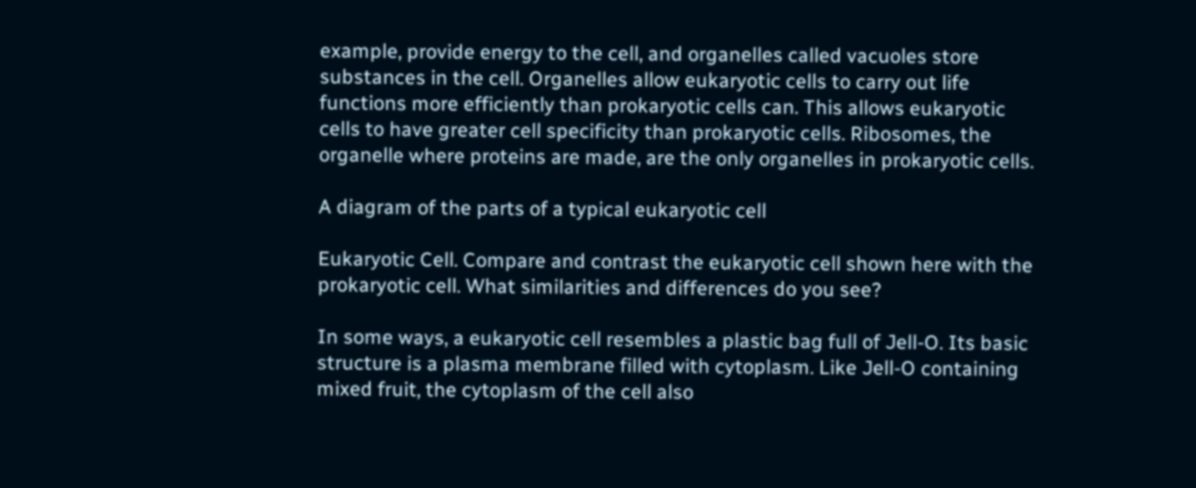example, provide energy to the cell, and organelles called vacuoles store substances in the cell. Organelles allow eukaryotic cells to carry out life functions more efficiently than prokaryotic cells can. This allows eukaryotic cells to have greater cell specificity than prokaryotic cells. Ribosomes, the organelle where proteins are made, are the only organelles in prokaryotic cells.

A diagram of the parts of a typical eukaryotic cell

Eukaryotic Cell. Compare and contrast the eukaryotic cell shown here with the prokaryotic cell. What similarities and differences do you see?

In some ways, a eukaryotic cell resembles a plastic bag full of Jell-O. Its basic structure is a plasma membrane filled with cytoplasm. Like Jell-O containing mixed fruit, the cytoplasm of the cell also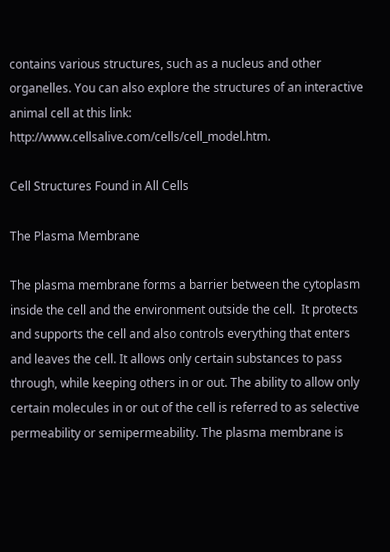contains various structures, such as a nucleus and other organelles. You can also explore the structures of an interactive animal cell at this link: http://www.cellsalive.com/cells/cell_model.htm.

Cell Structures Found in All Cells

The Plasma Membrane

The plasma membrane forms a barrier between the cytoplasm inside the cell and the environment outside the cell.  It protects and supports the cell and also controls everything that enters and leaves the cell. It allows only certain substances to pass through, while keeping others in or out. The ability to allow only certain molecules in or out of the cell is referred to as selective permeability or semipermeability. The plasma membrane is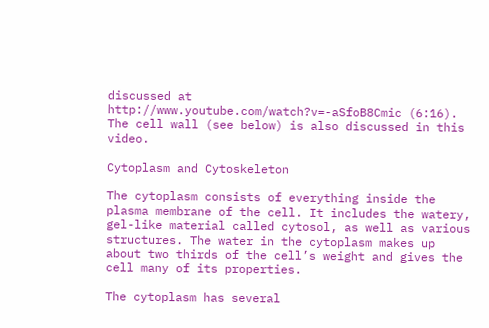discussed at http://www.youtube.com/watch?v=-aSfoB8Cmic (6:16). The cell wall (see below) is also discussed in this video.

Cytoplasm and Cytoskeleton

The cytoplasm consists of everything inside the plasma membrane of the cell. It includes the watery, gel-like material called cytosol, as well as various structures. The water in the cytoplasm makes up about two thirds of the cell’s weight and gives the cell many of its properties.

The cytoplasm has several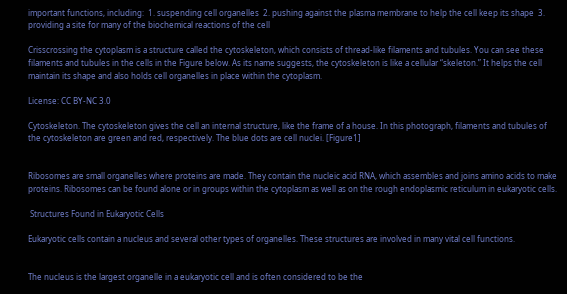important functions, including:  1. suspending cell organelles  2. pushing against the plasma membrane to help the cell keep its shape  3. providing a site for many of the biochemical reactions of the cell

Crisscrossing the cytoplasm is a structure called the cytoskeleton, which consists of thread-like filaments and tubules. You can see these filaments and tubules in the cells in the Figure below. As its name suggests, the cytoskeleton is like a cellular “skeleton.” It helps the cell maintain its shape and also holds cell organelles in place within the cytoplasm.

License: CC BY-NC 3.0

Cytoskeleton. The cytoskeleton gives the cell an internal structure, like the frame of a house. In this photograph, filaments and tubules of the cytoskeleton are green and red, respectively. The blue dots are cell nuclei. [Figure1]


Ribosomes are small organelles where proteins are made. They contain the nucleic acid RNA, which assembles and joins amino acids to make proteins. Ribosomes can be found alone or in groups within the cytoplasm as well as on the rough endoplasmic reticulum in eukaryotic cells.

 Structures Found in Eukaryotic Cells

Eukaryotic cells contain a nucleus and several other types of organelles. These structures are involved in many vital cell functions.


The nucleus is the largest organelle in a eukaryotic cell and is often considered to be the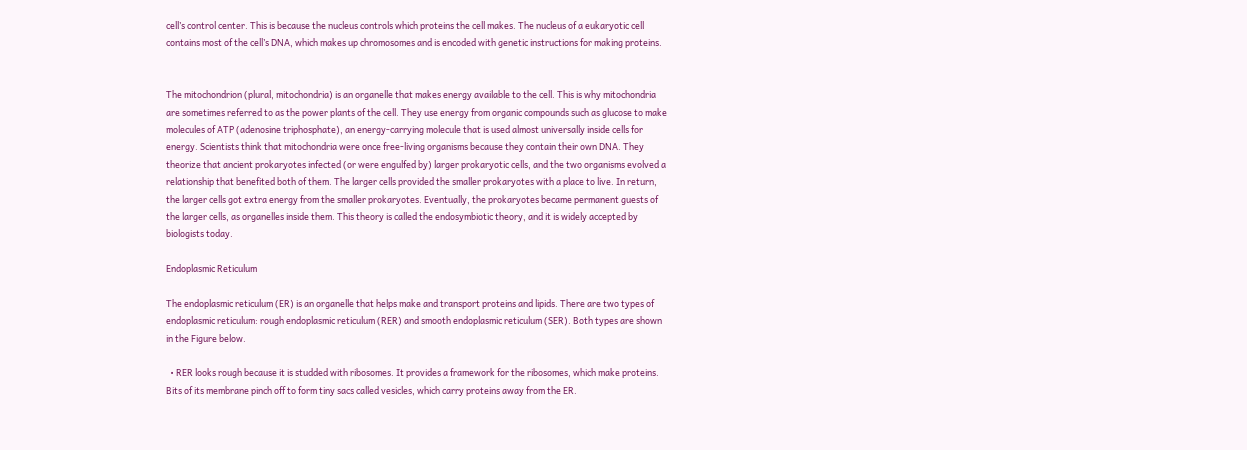cell’s control center. This is because the nucleus controls which proteins the cell makes. The nucleus of a eukaryotic cell contains most of the cell’s DNA, which makes up chromosomes and is encoded with genetic instructions for making proteins.


The mitochondrion (plural, mitochondria) is an organelle that makes energy available to the cell. This is why mitochondria are sometimes referred to as the power plants of the cell. They use energy from organic compounds such as glucose to make molecules of ATP (adenosine triphosphate), an energy-carrying molecule that is used almost universally inside cells for energy. Scientists think that mitochondria were once free-living organisms because they contain their own DNA. They theorize that ancient prokaryotes infected (or were engulfed by) larger prokaryotic cells, and the two organisms evolved a relationship that benefited both of them. The larger cells provided the smaller prokaryotes with a place to live. In return, the larger cells got extra energy from the smaller prokaryotes. Eventually, the prokaryotes became permanent guests of the larger cells, as organelles inside them. This theory is called the endosymbiotic theory, and it is widely accepted by biologists today.

Endoplasmic Reticulum

The endoplasmic reticulum (ER) is an organelle that helps make and transport proteins and lipids. There are two types of endoplasmic reticulum: rough endoplasmic reticulum (RER) and smooth endoplasmic reticulum (SER). Both types are shown in the Figure below.

  • RER looks rough because it is studded with ribosomes. It provides a framework for the ribosomes, which make proteins. Bits of its membrane pinch off to form tiny sacs called vesicles, which carry proteins away from the ER.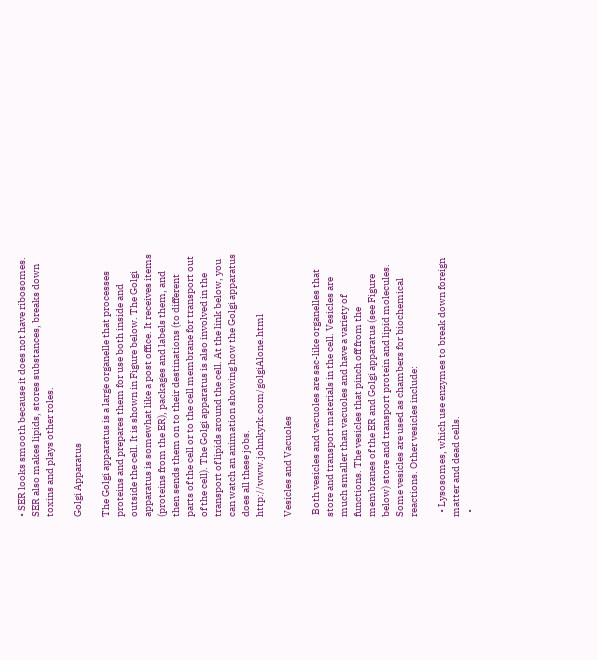• SER looks smooth because it does not have ribosomes. SER also makes lipids, stores substances, breaks down toxins and plays other roles.

Golgi Apparatus

The Golgi apparatus is a large organelle that processes proteins and prepares them for use both inside and outside the cell. It is shown in Figure below. The Golgi apparatus is somewhat like a post office. It receives items (proteins from the ER), packages and labels them, and then sends them on to their destinations (to different parts of the cell or to the cell membrane for transport out of the cell). The Golgi apparatus is also involved in the transport of lipids around the cell. At the link below, you can watch an animation showing how the Golgi apparatus does all these jobs. http://www.johnkyrk.com/golgiAlone.html

Vesicles and Vacuoles

 Both vesicles and vacuoles are sac-like organelles that store and transport materials in the cell. Vesicles are much smaller than vacuoles and have a variety of functions. The vesicles that pinch off from the membranes of the ER and Golgi apparatus (see Figure below) store and transport protein and lipid molecules. Some vesicles are used as chambers for biochemical reactions. Other vesicles include:

  • Lysosomes, which use enzymes to break down foreign matter and dead cells.
  •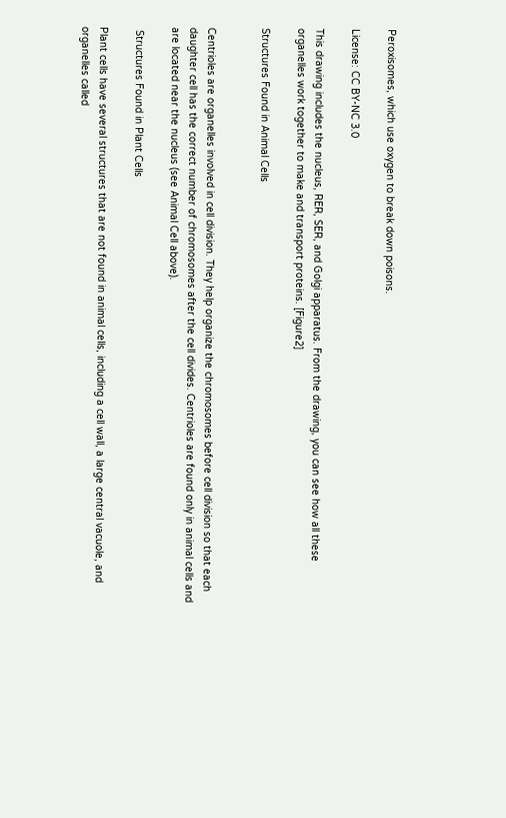Peroxisomes, which use oxygen to break down poisons.

License: CC BY-NC 3.0

This drawing includes the nucleus, RER, SER, and Golgi apparatus. From the drawing, you can see how all these organelles work together to make and transport proteins. [Figure2]

Structures Found in Animal Cells


Centrioles are organelles involved in cell division. They help organize the chromosomes before cell division so that each daughter cell has the correct number of chromosomes after the cell divides. Centrioles are found only in animal cells and are located near the nucleus (see Animal Cell above).

 Structures Found in Plant Cells

Plant cells have several structures that are not found in animal cells, including a cell wall, a large central vacuole, and organelles called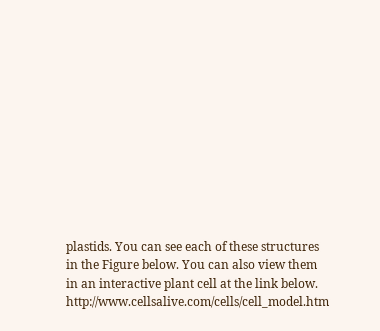plastids. You can see each of these structures in the Figure below. You can also view them in an interactive plant cell at the link below. http://www.cellsalive.com/cells/cell_model.htm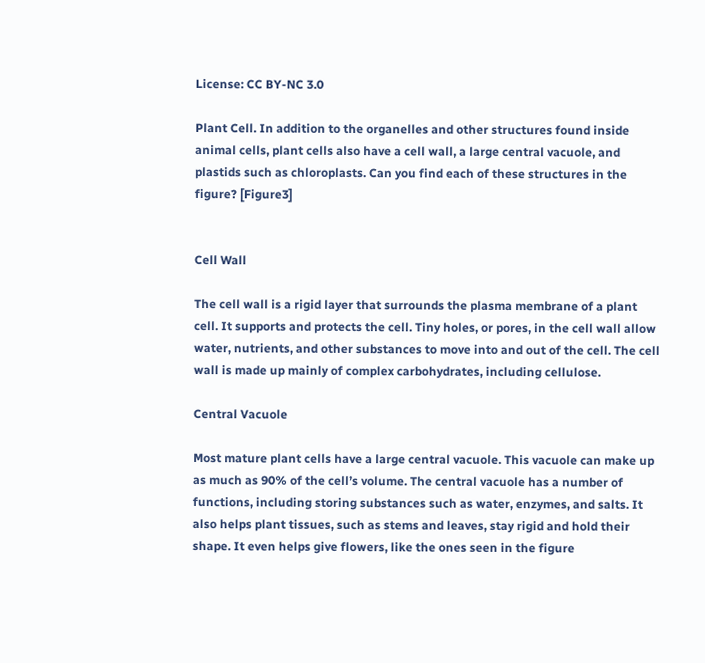License: CC BY-NC 3.0

Plant Cell. In addition to the organelles and other structures found inside animal cells, plant cells also have a cell wall, a large central vacuole, and plastids such as chloroplasts. Can you find each of these structures in the figure? [Figure3]


Cell Wall

The cell wall is a rigid layer that surrounds the plasma membrane of a plant cell. It supports and protects the cell. Tiny holes, or pores, in the cell wall allow water, nutrients, and other substances to move into and out of the cell. The cell wall is made up mainly of complex carbohydrates, including cellulose.

Central Vacuole

Most mature plant cells have a large central vacuole. This vacuole can make up as much as 90% of the cell’s volume. The central vacuole has a number of functions, including storing substances such as water, enzymes, and salts. It also helps plant tissues, such as stems and leaves, stay rigid and hold their shape. It even helps give flowers, like the ones seen in the figure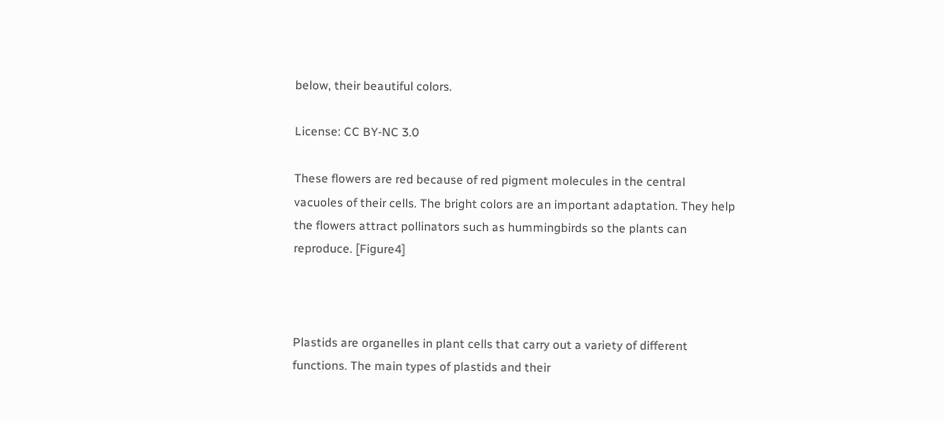below, their beautiful colors.

License: CC BY-NC 3.0

These flowers are red because of red pigment molecules in the central vacuoles of their cells. The bright colors are an important adaptation. They help the flowers attract pollinators such as hummingbirds so the plants can reproduce. [Figure4]



Plastids are organelles in plant cells that carry out a variety of different functions. The main types of plastids and their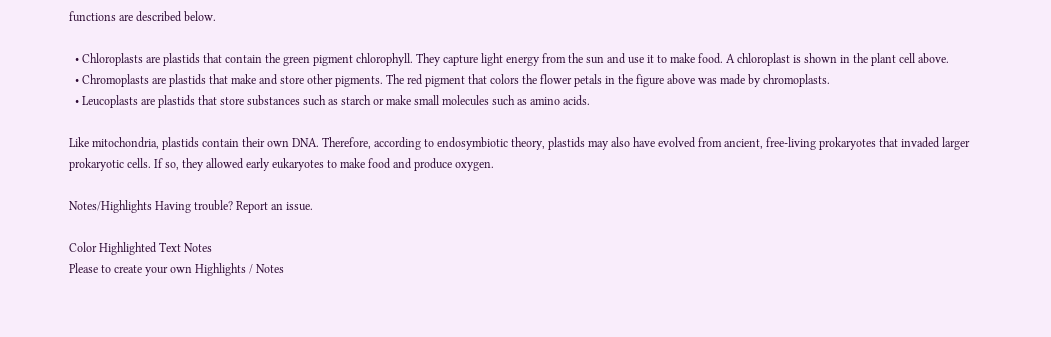functions are described below.

  • Chloroplasts are plastids that contain the green pigment chlorophyll. They capture light energy from the sun and use it to make food. A chloroplast is shown in the plant cell above.
  • Chromoplasts are plastids that make and store other pigments. The red pigment that colors the flower petals in the figure above was made by chromoplasts.
  • Leucoplasts are plastids that store substances such as starch or make small molecules such as amino acids.

Like mitochondria, plastids contain their own DNA. Therefore, according to endosymbiotic theory, plastids may also have evolved from ancient, free-living prokaryotes that invaded larger prokaryotic cells. If so, they allowed early eukaryotes to make food and produce oxygen.

Notes/Highlights Having trouble? Report an issue.

Color Highlighted Text Notes
Please to create your own Highlights / Notes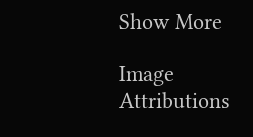Show More

Image Attributions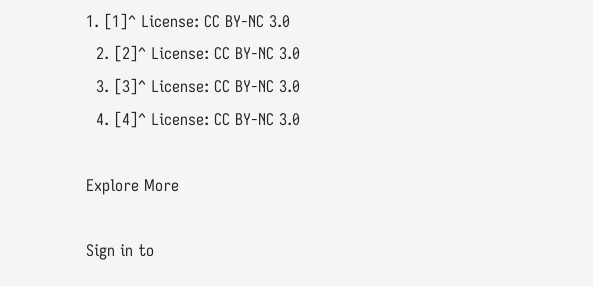1. [1]^ License: CC BY-NC 3.0
  2. [2]^ License: CC BY-NC 3.0
  3. [3]^ License: CC BY-NC 3.0
  4. [4]^ License: CC BY-NC 3.0

Explore More

Sign in to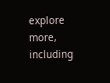explore more, including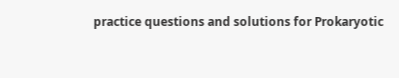practice questions and solutions for Prokaryotic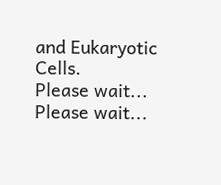and Eukaryotic Cells.
Please wait...
Please wait...